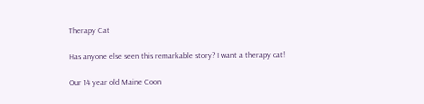Therapy Cat

Has anyone else seen this remarkable story? I want a therapy cat!

Our 14 year old Maine Coon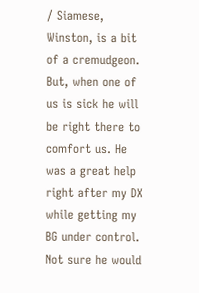/ Siamese, Winston, is a bit of a cremudgeon. But, when one of us is sick he will be right there to comfort us. He was a great help right after my DX while getting my BG under control. Not sure he would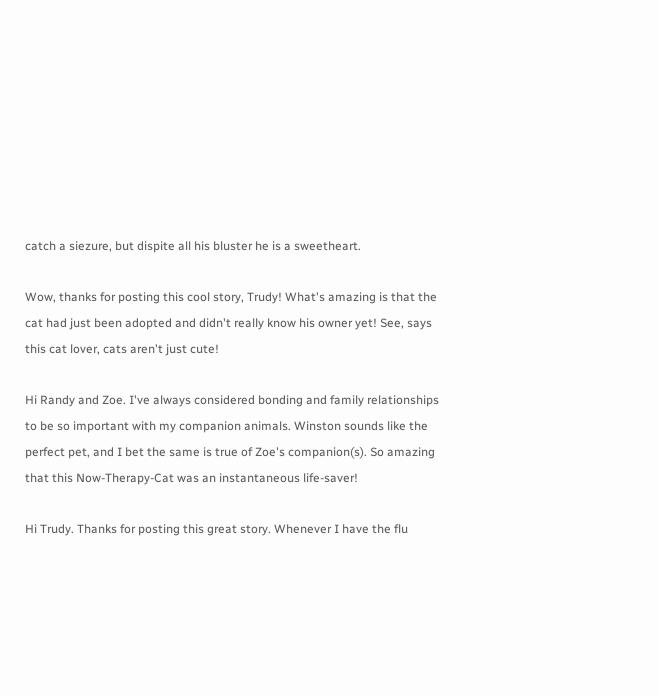catch a siezure, but dispite all his bluster he is a sweetheart.

Wow, thanks for posting this cool story, Trudy! What's amazing is that the cat had just been adopted and didn't really know his owner yet! See, says this cat lover, cats aren't just cute!

Hi Randy and Zoe. I've always considered bonding and family relationships to be so important with my companion animals. Winston sounds like the perfect pet, and I bet the same is true of Zoe's companion(s). So amazing that this Now-Therapy-Cat was an instantaneous life-saver!

Hi Trudy. Thanks for posting this great story. Whenever I have the flu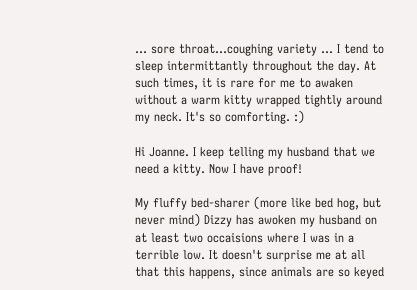... sore throat...coughing variety ... I tend to sleep intermittantly throughout the day. At such times, it is rare for me to awaken without a warm kitty wrapped tightly around my neck. It's so comforting. :)

Hi Joanne. I keep telling my husband that we need a kitty. Now I have proof!

My fluffy bed-sharer (more like bed hog, but never mind) Dizzy has awoken my husband on at least two occaisions where I was in a terrible low. It doesn't surprise me at all that this happens, since animals are so keyed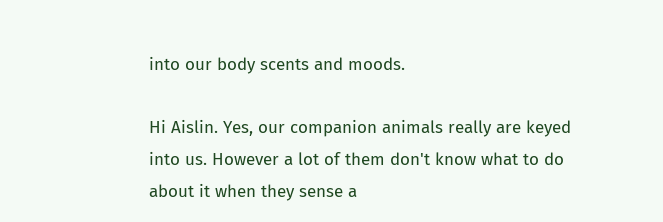into our body scents and moods.

Hi Aislin. Yes, our companion animals really are keyed into us. However a lot of them don't know what to do about it when they sense a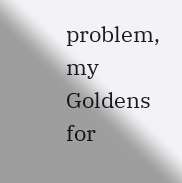problem, my Goldens for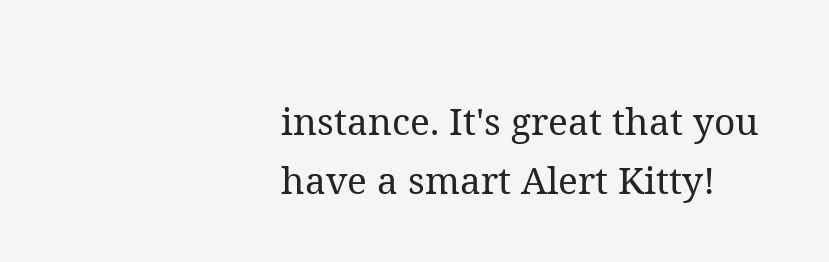instance. It's great that you have a smart Alert Kitty!